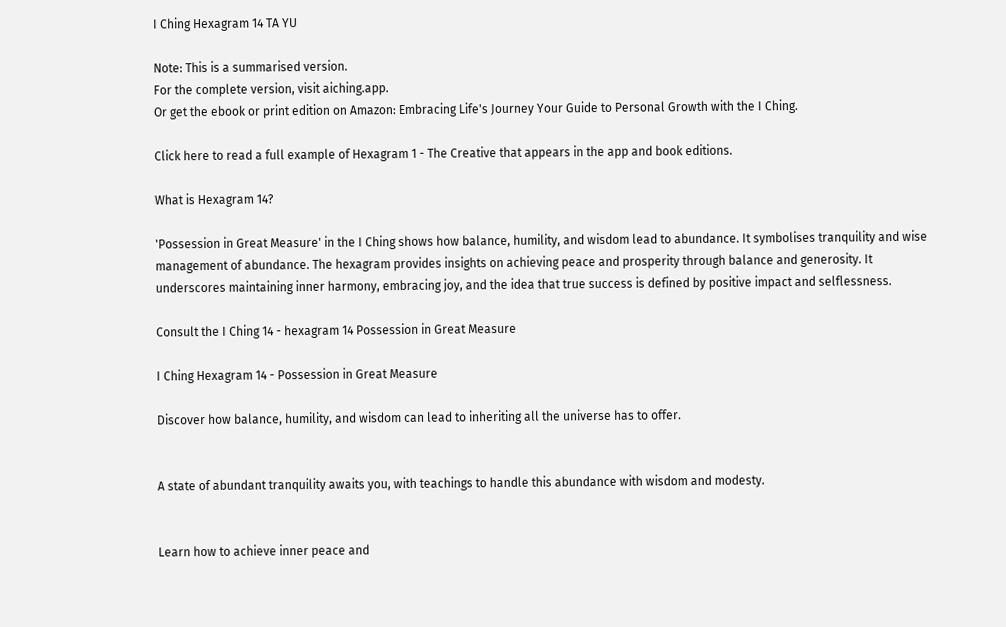I Ching Hexagram 14 TA YU

Note: This is a summarised version.
For the complete version, visit aiching.app.
Or get the ebook or print edition on Amazon: Embracing Life's Journey Your Guide to Personal Growth with the I Ching.

Click here to read a full example of Hexagram 1 - The Creative that appears in the app and book editions.

What is Hexagram 14?

'Possession in Great Measure' in the I Ching shows how balance, humility, and wisdom lead to abundance. It symbolises tranquility and wise management of abundance. The hexagram provides insights on achieving peace and prosperity through balance and generosity. It underscores maintaining inner harmony, embracing joy, and the idea that true success is defined by positive impact and selflessness.

Consult the I Ching 14 - hexagram 14 Possession in Great Measure

I Ching Hexagram 14 - Possession in Great Measure

Discover how balance, humility, and wisdom can lead to inheriting all the universe has to offer.


A state of abundant tranquility awaits you, with teachings to handle this abundance with wisdom and modesty.


Learn how to achieve inner peace and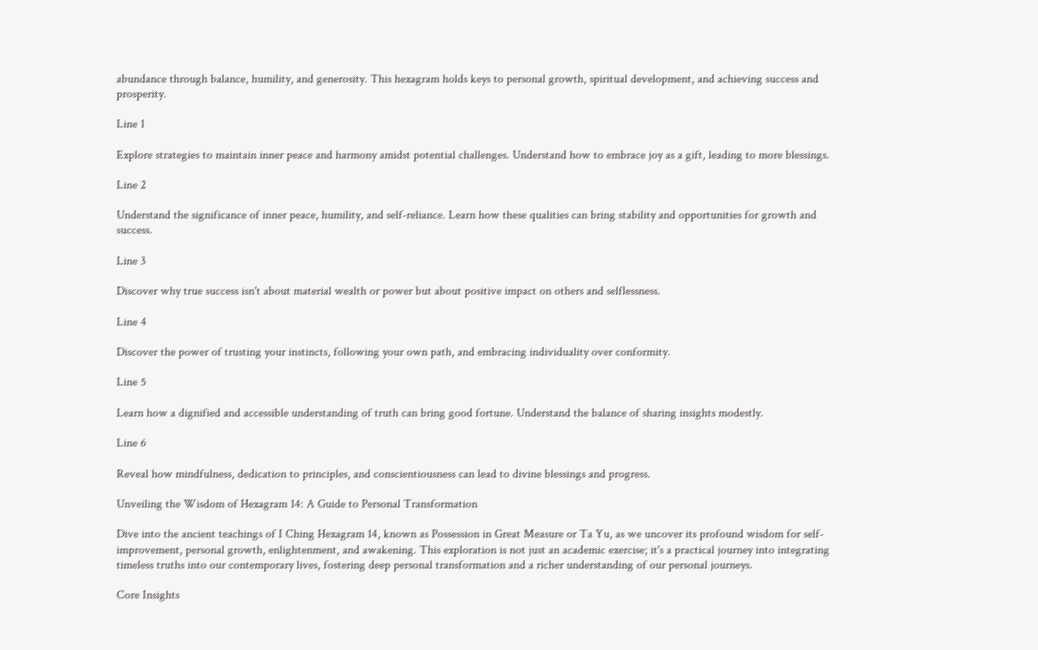abundance through balance, humility, and generosity. This hexagram holds keys to personal growth, spiritual development, and achieving success and prosperity.

Line 1

Explore strategies to maintain inner peace and harmony amidst potential challenges. Understand how to embrace joy as a gift, leading to more blessings.

Line 2

Understand the significance of inner peace, humility, and self-reliance. Learn how these qualities can bring stability and opportunities for growth and success.

Line 3

Discover why true success isn't about material wealth or power but about positive impact on others and selflessness.

Line 4

Discover the power of trusting your instincts, following your own path, and embracing individuality over conformity.

Line 5

Learn how a dignified and accessible understanding of truth can bring good fortune. Understand the balance of sharing insights modestly.

Line 6

Reveal how mindfulness, dedication to principles, and conscientiousness can lead to divine blessings and progress.

Unveiling the Wisdom of Hexagram 14: A Guide to Personal Transformation

Dive into the ancient teachings of I Ching Hexagram 14, known as Possession in Great Measure or Ta Yu, as we uncover its profound wisdom for self-improvement, personal growth, enlightenment, and awakening. This exploration is not just an academic exercise; it's a practical journey into integrating timeless truths into our contemporary lives, fostering deep personal transformation and a richer understanding of our personal journeys.

Core Insights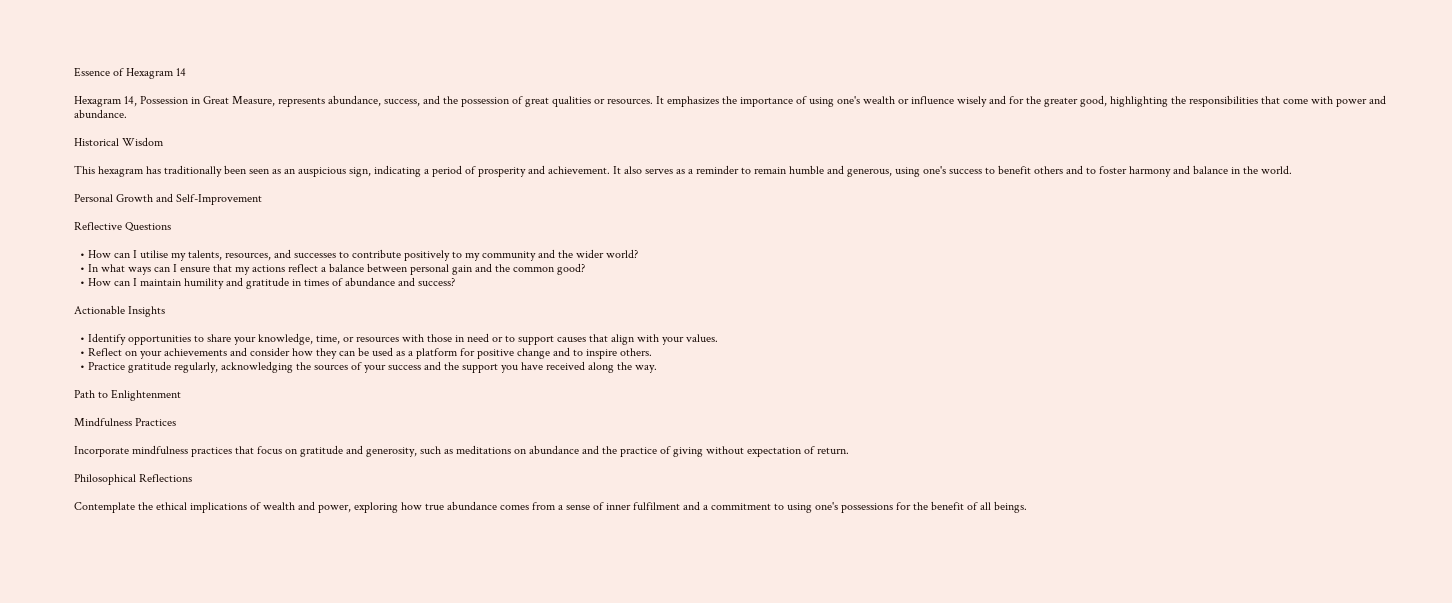Essence of Hexagram 14

Hexagram 14, Possession in Great Measure, represents abundance, success, and the possession of great qualities or resources. It emphasizes the importance of using one's wealth or influence wisely and for the greater good, highlighting the responsibilities that come with power and abundance.

Historical Wisdom

This hexagram has traditionally been seen as an auspicious sign, indicating a period of prosperity and achievement. It also serves as a reminder to remain humble and generous, using one's success to benefit others and to foster harmony and balance in the world.

Personal Growth and Self-Improvement

Reflective Questions

  • How can I utilise my talents, resources, and successes to contribute positively to my community and the wider world?
  • In what ways can I ensure that my actions reflect a balance between personal gain and the common good?
  • How can I maintain humility and gratitude in times of abundance and success?

Actionable Insights

  • Identify opportunities to share your knowledge, time, or resources with those in need or to support causes that align with your values.
  • Reflect on your achievements and consider how they can be used as a platform for positive change and to inspire others.
  • Practice gratitude regularly, acknowledging the sources of your success and the support you have received along the way.

Path to Enlightenment

Mindfulness Practices

Incorporate mindfulness practices that focus on gratitude and generosity, such as meditations on abundance and the practice of giving without expectation of return.

Philosophical Reflections

Contemplate the ethical implications of wealth and power, exploring how true abundance comes from a sense of inner fulfilment and a commitment to using one's possessions for the benefit of all beings.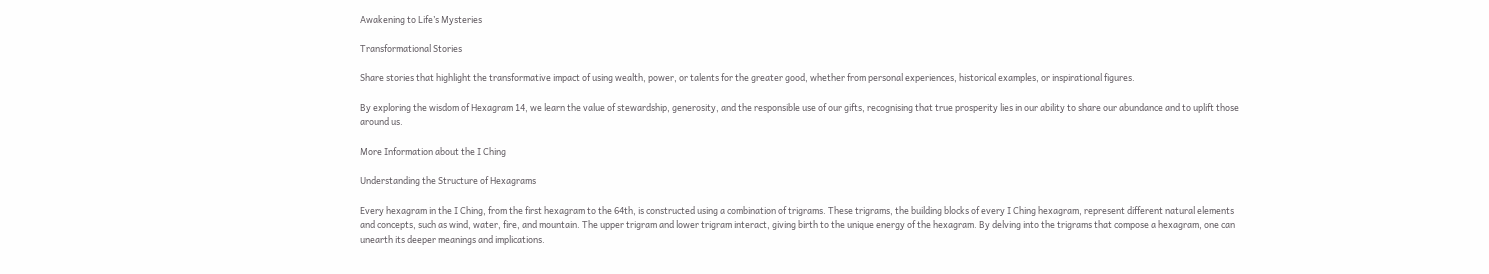Awakening to Life’s Mysteries

Transformational Stories

Share stories that highlight the transformative impact of using wealth, power, or talents for the greater good, whether from personal experiences, historical examples, or inspirational figures.

By exploring the wisdom of Hexagram 14, we learn the value of stewardship, generosity, and the responsible use of our gifts, recognising that true prosperity lies in our ability to share our abundance and to uplift those around us.

More Information about the I Ching

Understanding the Structure of Hexagrams

Every hexagram in the I Ching, from the first hexagram to the 64th, is constructed using a combination of trigrams. These trigrams, the building blocks of every I Ching hexagram, represent different natural elements and concepts, such as wind, water, fire, and mountain. The upper trigram and lower trigram interact, giving birth to the unique energy of the hexagram. By delving into the trigrams that compose a hexagram, one can unearth its deeper meanings and implications.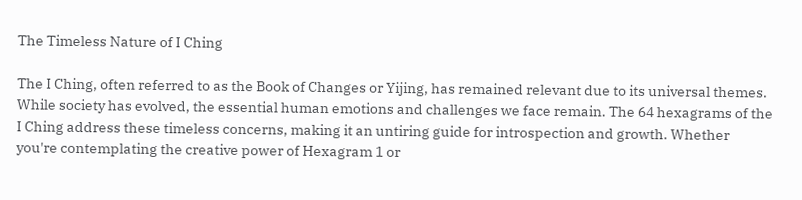The Timeless Nature of I Ching

The I Ching, often referred to as the Book of Changes or Yijing, has remained relevant due to its universal themes. While society has evolved, the essential human emotions and challenges we face remain. The 64 hexagrams of the I Ching address these timeless concerns, making it an untiring guide for introspection and growth. Whether you're contemplating the creative power of Hexagram 1 or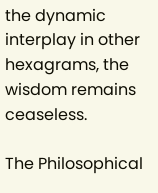the dynamic interplay in other hexagrams, the wisdom remains ceaseless.

The Philosophical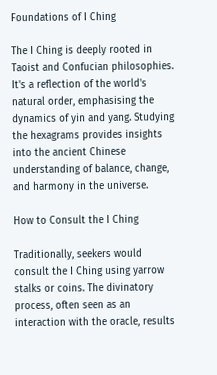Foundations of I Ching

The I Ching is deeply rooted in Taoist and Confucian philosophies. It's a reflection of the world's natural order, emphasising the dynamics of yin and yang. Studying the hexagrams provides insights into the ancient Chinese understanding of balance, change, and harmony in the universe.

How to Consult the I Ching

Traditionally, seekers would consult the I Ching using yarrow stalks or coins. The divinatory process, often seen as an interaction with the oracle, results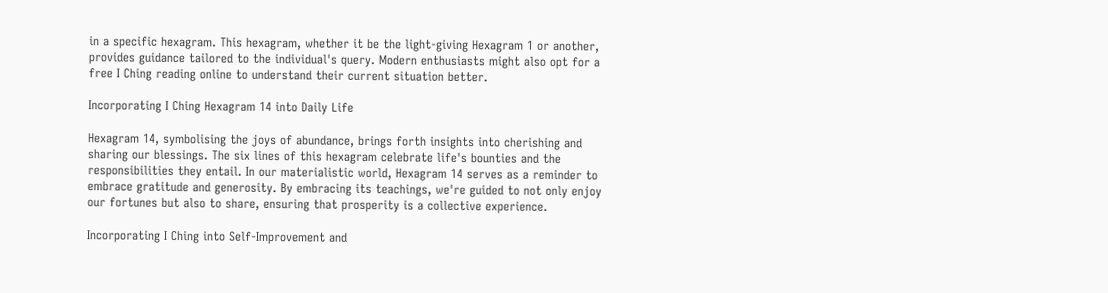in a specific hexagram. This hexagram, whether it be the light-giving Hexagram 1 or another, provides guidance tailored to the individual's query. Modern enthusiasts might also opt for a free I Ching reading online to understand their current situation better.

Incorporating I Ching Hexagram 14 into Daily Life

Hexagram 14, symbolising the joys of abundance, brings forth insights into cherishing and sharing our blessings. The six lines of this hexagram celebrate life's bounties and the responsibilities they entail. In our materialistic world, Hexagram 14 serves as a reminder to embrace gratitude and generosity. By embracing its teachings, we're guided to not only enjoy our fortunes but also to share, ensuring that prosperity is a collective experience.

Incorporating I Ching into Self-Improvement and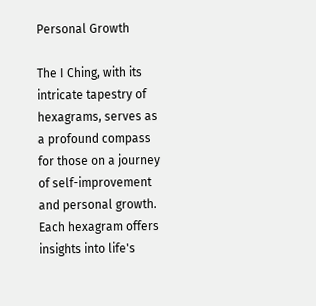Personal Growth

The I Ching, with its intricate tapestry of hexagrams, serves as a profound compass for those on a journey of self-improvement and personal growth. Each hexagram offers insights into life's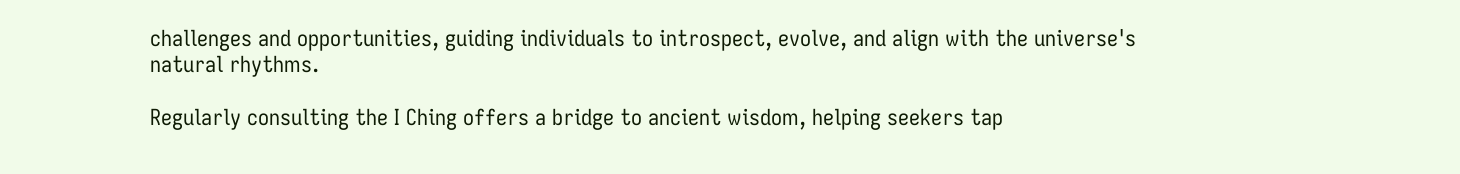challenges and opportunities, guiding individuals to introspect, evolve, and align with the universe's natural rhythms.

Regularly consulting the I Ching offers a bridge to ancient wisdom, helping seekers tap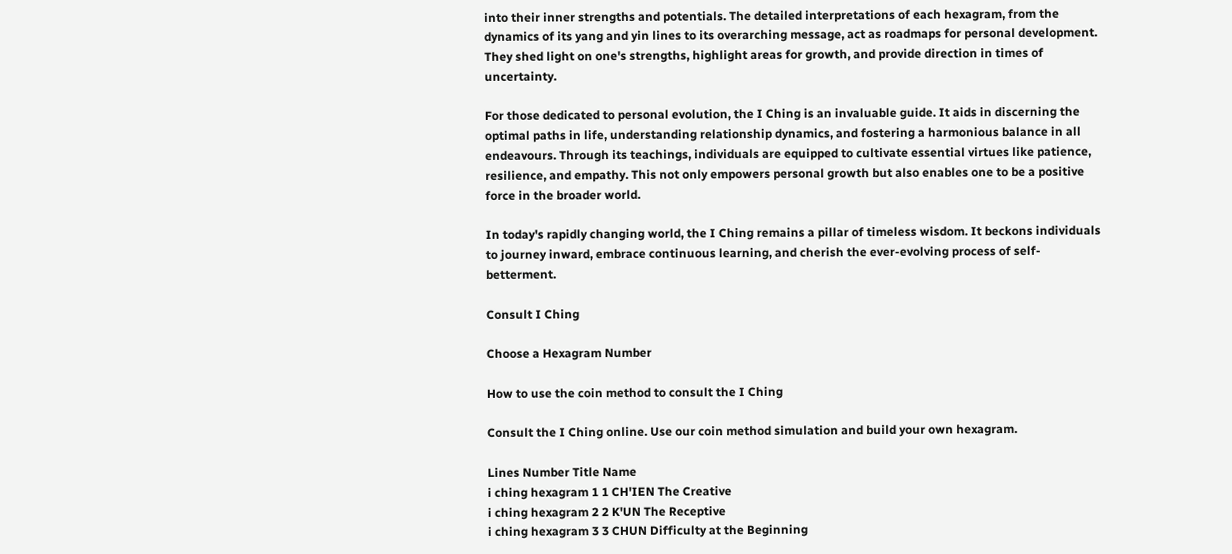into their inner strengths and potentials. The detailed interpretations of each hexagram, from the dynamics of its yang and yin lines to its overarching message, act as roadmaps for personal development. They shed light on one's strengths, highlight areas for growth, and provide direction in times of uncertainty.

For those dedicated to personal evolution, the I Ching is an invaluable guide. It aids in discerning the optimal paths in life, understanding relationship dynamics, and fostering a harmonious balance in all endeavours. Through its teachings, individuals are equipped to cultivate essential virtues like patience, resilience, and empathy. This not only empowers personal growth but also enables one to be a positive force in the broader world.

In today's rapidly changing world, the I Ching remains a pillar of timeless wisdom. It beckons individuals to journey inward, embrace continuous learning, and cherish the ever-evolving process of self-betterment.

Consult I Ching

Choose a Hexagram Number

How to use the coin method to consult the I Ching

Consult the I Ching online. Use our coin method simulation and build your own hexagram.

Lines Number Title Name
i ching hexagram 1 1 CH'IEN The Creative
i ching hexagram 2 2 K'UN The Receptive
i ching hexagram 3 3 CHUN Difficulty at the Beginning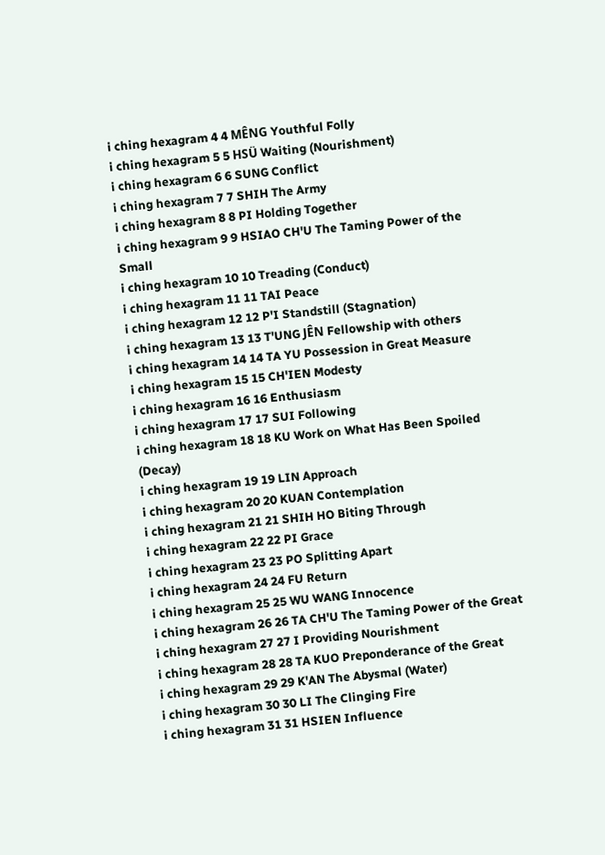i ching hexagram 4 4 MÊNG Youthful Folly
i ching hexagram 5 5 HSÜ Waiting (Nourishment)
i ching hexagram 6 6 SUNG Conflict
i ching hexagram 7 7 SHIH The Army
i ching hexagram 8 8 PI Holding Together
i ching hexagram 9 9 HSIAO CH'U The Taming Power of the Small
i ching hexagram 10 10 Treading (Conduct)
i ching hexagram 11 11 TAI Peace
i ching hexagram 12 12 P'I Standstill (Stagnation)
i ching hexagram 13 13 T'UNG JÊN Fellowship with others
i ching hexagram 14 14 TA YU Possession in Great Measure
i ching hexagram 15 15 CH'IEN Modesty
i ching hexagram 16 16 Enthusiasm
i ching hexagram 17 17 SUI Following
i ching hexagram 18 18 KU Work on What Has Been Spoiled (Decay)
i ching hexagram 19 19 LIN Approach
i ching hexagram 20 20 KUAN Contemplation
i ching hexagram 21 21 SHIH HO Biting Through
i ching hexagram 22 22 PI Grace
i ching hexagram 23 23 PO Splitting Apart
i ching hexagram 24 24 FU Return
i ching hexagram 25 25 WU WANG Innocence
i ching hexagram 26 26 TA CH'U The Taming Power of the Great
i ching hexagram 27 27 I Providing Nourishment
i ching hexagram 28 28 TA KUO Preponderance of the Great
i ching hexagram 29 29 K'AN The Abysmal (Water)
i ching hexagram 30 30 LI The Clinging Fire
i ching hexagram 31 31 HSIEN Influence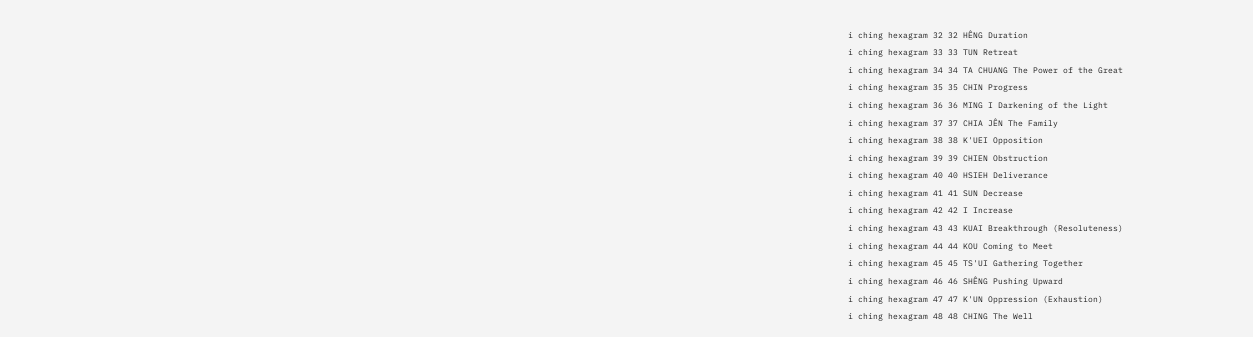i ching hexagram 32 32 HÊNG Duration
i ching hexagram 33 33 TUN Retreat
i ching hexagram 34 34 TA CHUANG The Power of the Great
i ching hexagram 35 35 CHIN Progress
i ching hexagram 36 36 MING I Darkening of the Light
i ching hexagram 37 37 CHIA JÊN The Family
i ching hexagram 38 38 K'UEI Opposition
i ching hexagram 39 39 CHIEN Obstruction
i ching hexagram 40 40 HSIEH Deliverance
i ching hexagram 41 41 SUN Decrease
i ching hexagram 42 42 I Increase
i ching hexagram 43 43 KUAI Breakthrough (Resoluteness)
i ching hexagram 44 44 KOU Coming to Meet
i ching hexagram 45 45 TS'UI Gathering Together
i ching hexagram 46 46 SHÊNG Pushing Upward
i ching hexagram 47 47 K'UN Oppression (Exhaustion)
i ching hexagram 48 48 CHING The Well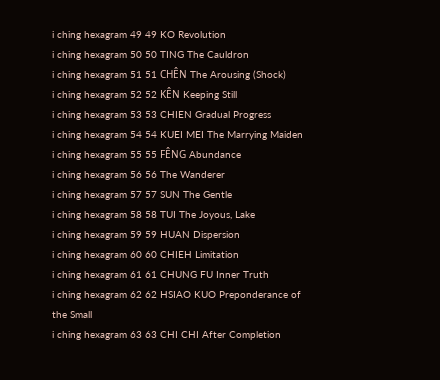i ching hexagram 49 49 KO Revolution
i ching hexagram 50 50 TING The Cauldron
i ching hexagram 51 51 CHÊN The Arousing (Shock)
i ching hexagram 52 52 KÊN Keeping Still
i ching hexagram 53 53 CHIEN Gradual Progress
i ching hexagram 54 54 KUEI MEI The Marrying Maiden
i ching hexagram 55 55 FÊNG Abundance
i ching hexagram 56 56 The Wanderer
i ching hexagram 57 57 SUN The Gentle
i ching hexagram 58 58 TUI The Joyous, Lake
i ching hexagram 59 59 HUAN Dispersion
i ching hexagram 60 60 CHIEH Limitation
i ching hexagram 61 61 CHUNG FU Inner Truth
i ching hexagram 62 62 HSIAO KUO Preponderance of the Small
i ching hexagram 63 63 CHI CHI After Completion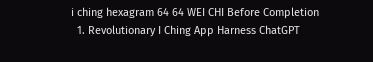i ching hexagram 64 64 WEI CHI Before Completion
  1. Revolutionary I Ching App Harness ChatGPT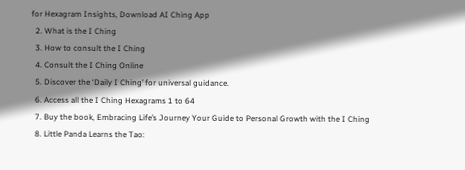for Hexagram Insights, Download AI Ching App
  2. What is the I Ching
  3. How to consult the I Ching
  4. Consult the I Ching Online
  5. Discover the ‘Daily I Ching’ for universal guidance.
  6. Access all the I Ching Hexagrams 1 to 64
  7. Buy the book, Embracing Life’s Journey Your Guide to Personal Growth with the I Ching
  8. Little Panda Learns the Tao: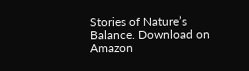Stories of Nature’s Balance. Download on Amazon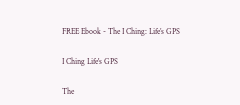FREE Ebook - The I Ching: Life’s GPS

I Ching Life's GPS

The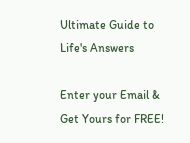Ultimate Guide to Life's Answers

Enter your Email & Get Yours for FREE!